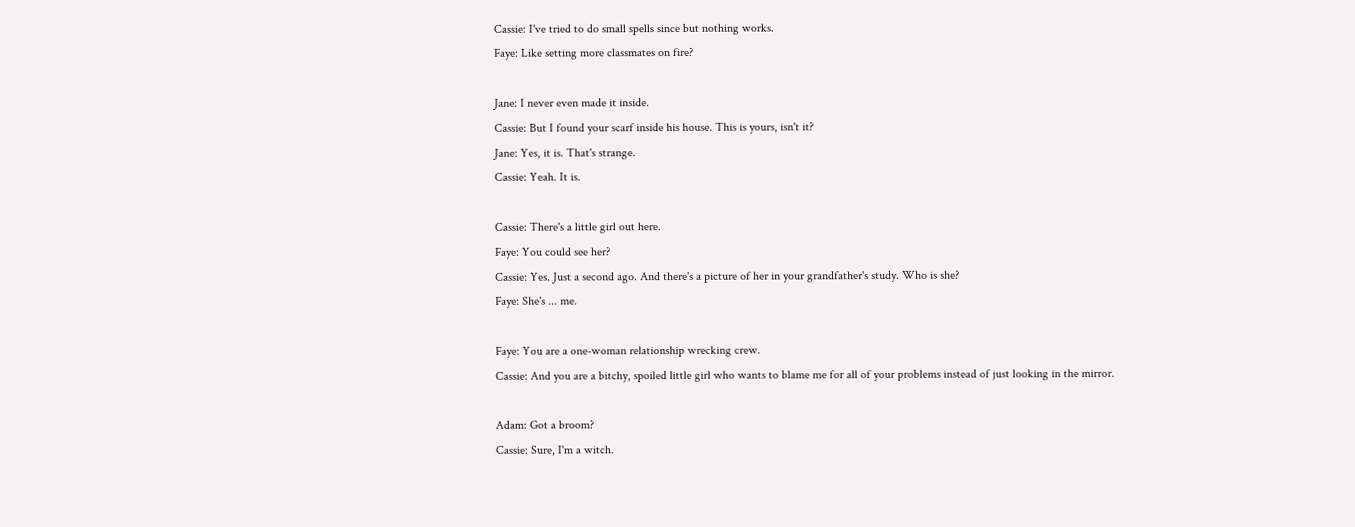Cassie: I've tried to do small spells since but nothing works.
Faye: Like setting more classmates on fire?

Jane: I never even made it inside.
Cassie: But I found your scarf inside his house. This is yours, isn't it?
Jane: Yes, it is. That's strange.
Cassie: Yeah. It is.

Cassie: There's a little girl out here.
Faye: You could see her?
Cassie: Yes. Just a second ago. And there's a picture of her in your grandfather's study. Who is she?
Faye: She's ... me.

Faye: You are a one-woman relationship wrecking crew.
Cassie: And you are a bitchy, spoiled little girl who wants to blame me for all of your problems instead of just looking in the mirror.

Adam: Got a broom?
Cassie: Sure, I'm a witch.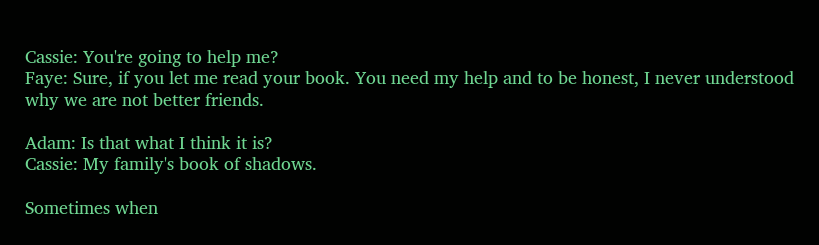Cassie: You're going to help me?
Faye: Sure, if you let me read your book. You need my help and to be honest, I never understood why we are not better friends.

Adam: Is that what I think it is?
Cassie: My family's book of shadows.

Sometimes when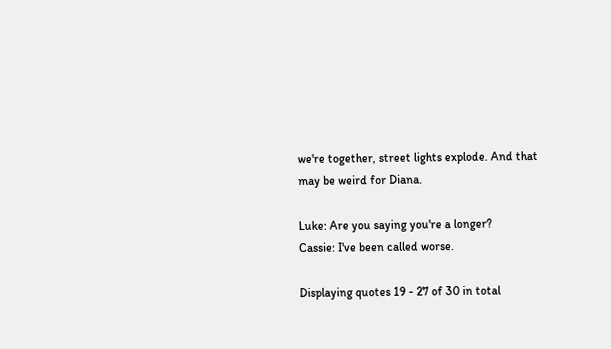we're together, street lights explode. And that may be weird for Diana.

Luke: Are you saying you're a longer?
Cassie: I've been called worse.

Displaying quotes 19 - 27 of 30 in total